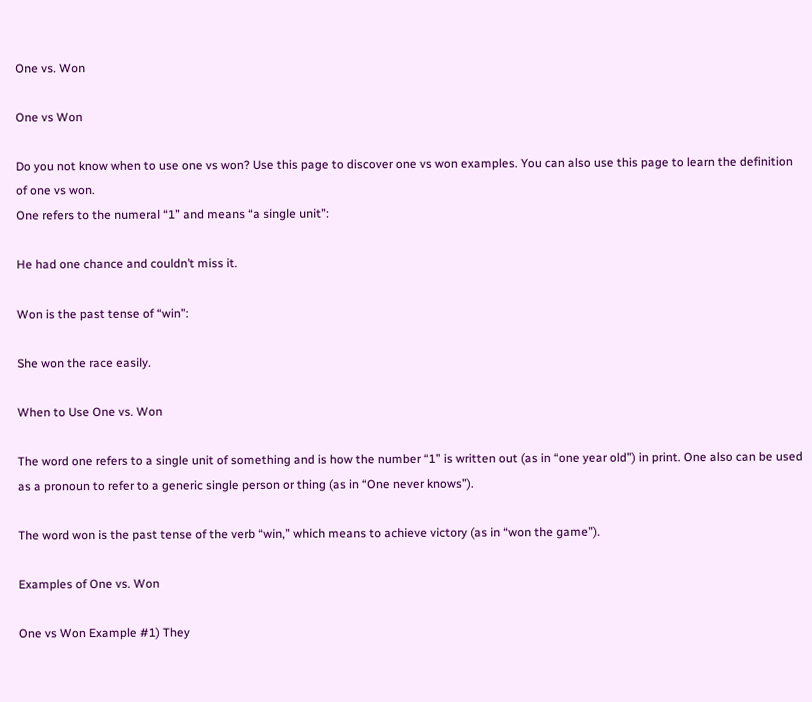One vs. Won

One vs Won

Do you not know when to use one vs won? Use this page to discover one vs won examples. You can also use this page to learn the definition of one vs won.
One refers to the numeral “1” and means “a single unit”:

He had one chance and couldn’t miss it.

Won is the past tense of “win”:

She won the race easily.

When to Use One vs. Won

The word one refers to a single unit of something and is how the number “1” is written out (as in “one year old”) in print. One also can be used as a pronoun to refer to a generic single person or thing (as in “One never knows”).

The word won is the past tense of the verb “win,” which means to achieve victory (as in “won the game”).

Examples of One vs. Won

One vs Won Example #1) They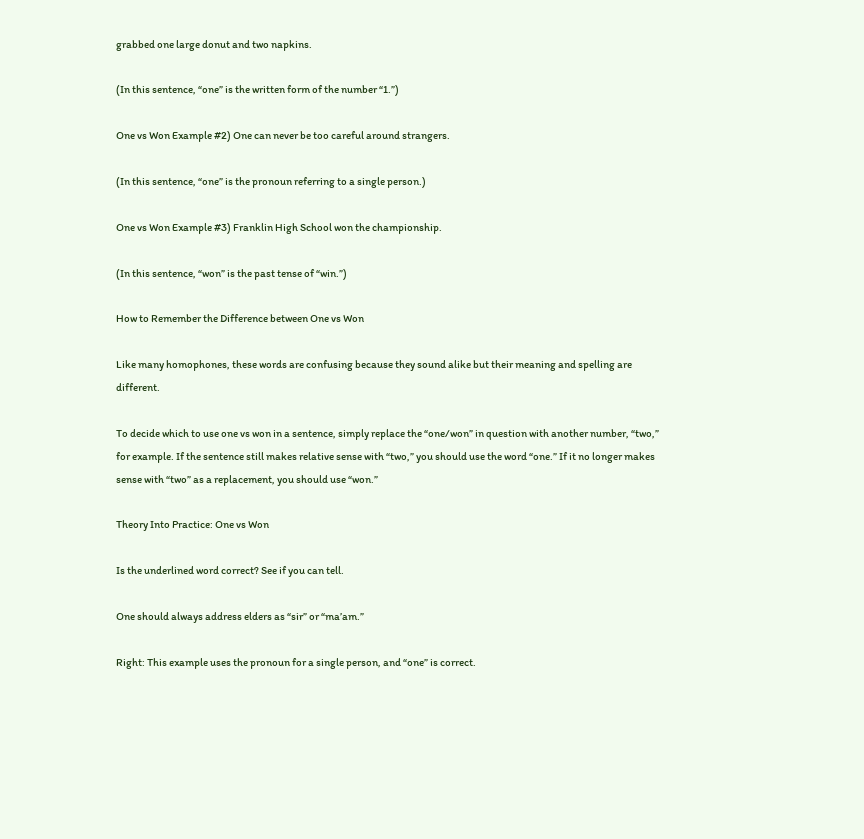grabbed one large donut and two napkins.

(In this sentence, “one” is the written form of the number “1.”)

One vs Won Example #2) One can never be too careful around strangers.

(In this sentence, “one” is the pronoun referring to a single person.)

One vs Won Example #3) Franklin High School won the championship.

(In this sentence, “won” is the past tense of “win.”)

How to Remember the Difference between One vs Won

Like many homophones, these words are confusing because they sound alike but their meaning and spelling are different.

To decide which to use one vs won in a sentence, simply replace the “one/won” in question with another number, “two,” for example. If the sentence still makes relative sense with “two,” you should use the word “one.” If it no longer makes sense with “two” as a replacement, you should use “won.”

Theory Into Practice: One vs Won

Is the underlined word correct? See if you can tell.

One should always address elders as “sir” or “ma’am.”

Right: This example uses the pronoun for a single person, and “one” is correct.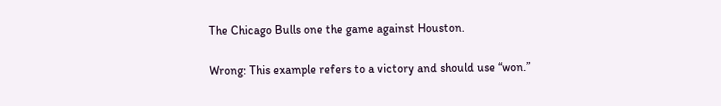The Chicago Bulls one the game against Houston.

Wrong: This example refers to a victory and should use “won.”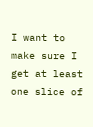I want to make sure I get at least one slice of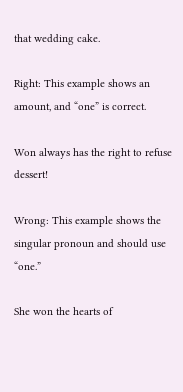that wedding cake.

Right: This example shows an amount, and “one” is correct.

Won always has the right to refuse dessert!

Wrong: This example shows the singular pronoun and should use “one.”

She won the hearts of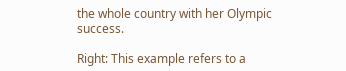the whole country with her Olympic success.

Right: This example refers to a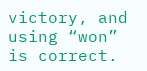victory, and using “won” is correct.